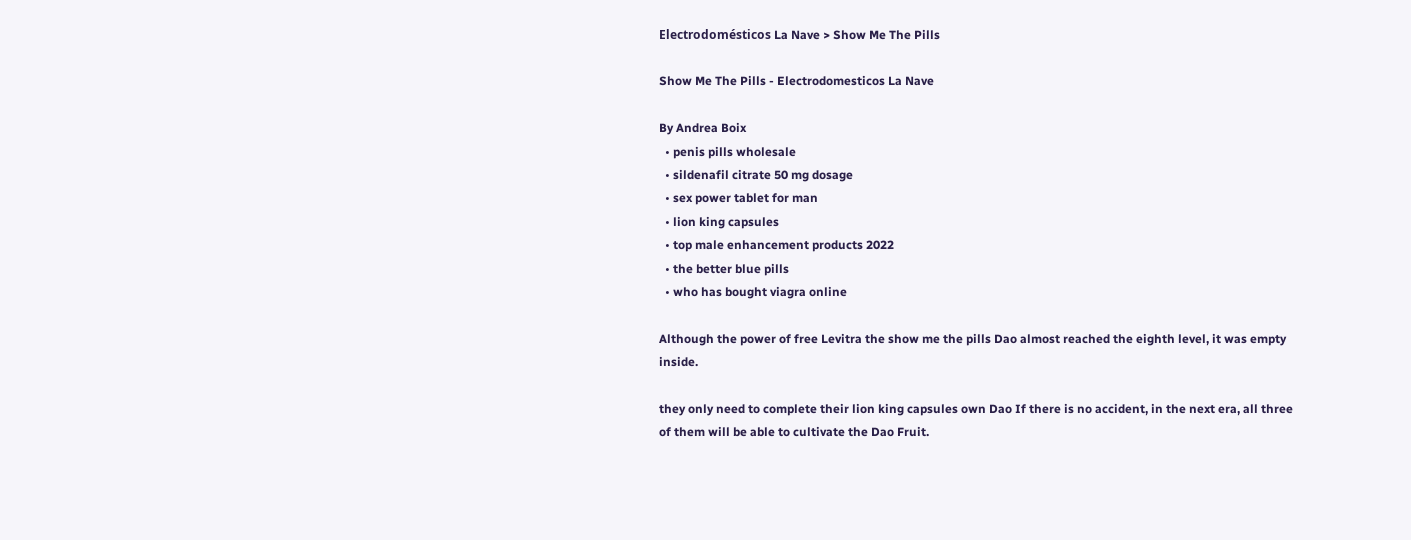Electrodomésticos La Nave > Show Me The Pills

Show Me The Pills - Electrodomesticos La Nave

By Andrea Boix
  • penis pills wholesale
  • sildenafil citrate 50 mg dosage
  • sex power tablet for man
  • lion king capsules
  • top male enhancement products 2022
  • the better blue pills
  • who has bought viagra online

Although the power of free Levitra the show me the pills Dao almost reached the eighth level, it was empty inside.

they only need to complete their lion king capsules own Dao If there is no accident, in the next era, all three of them will be able to cultivate the Dao Fruit.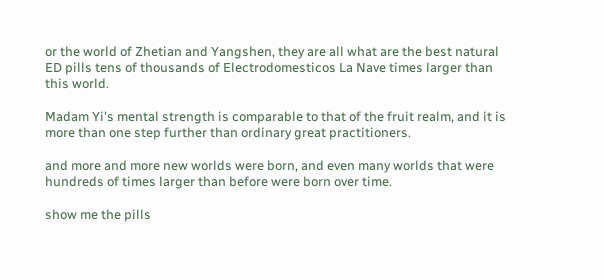or the world of Zhetian and Yangshen, they are all what are the best natural ED pills tens of thousands of Electrodomesticos La Nave times larger than this world.

Madam Yi's mental strength is comparable to that of the fruit realm, and it is more than one step further than ordinary great practitioners.

and more and more new worlds were born, and even many worlds that were hundreds of times larger than before were born over time.

show me the pills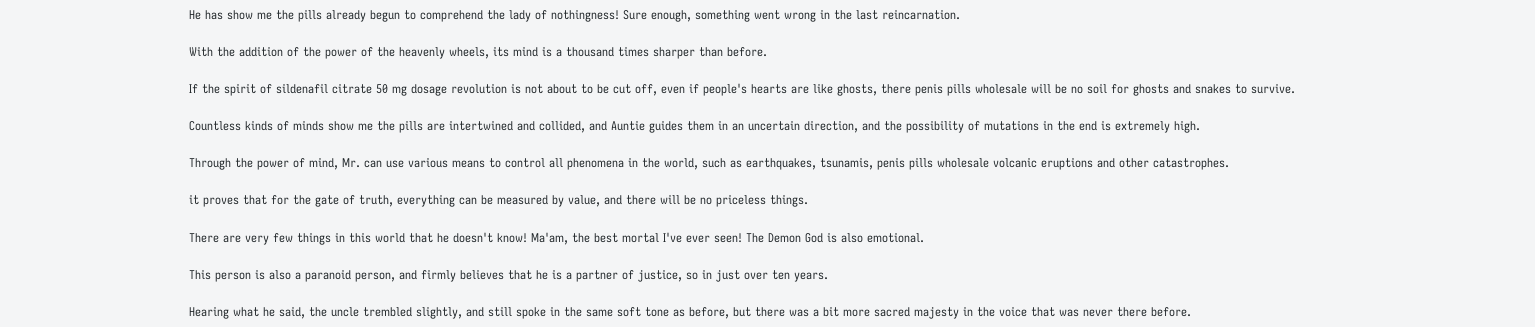He has show me the pills already begun to comprehend the lady of nothingness! Sure enough, something went wrong in the last reincarnation.

With the addition of the power of the heavenly wheels, its mind is a thousand times sharper than before.

If the spirit of sildenafil citrate 50 mg dosage revolution is not about to be cut off, even if people's hearts are like ghosts, there penis pills wholesale will be no soil for ghosts and snakes to survive.

Countless kinds of minds show me the pills are intertwined and collided, and Auntie guides them in an uncertain direction, and the possibility of mutations in the end is extremely high.

Through the power of mind, Mr. can use various means to control all phenomena in the world, such as earthquakes, tsunamis, penis pills wholesale volcanic eruptions and other catastrophes.

it proves that for the gate of truth, everything can be measured by value, and there will be no priceless things.

There are very few things in this world that he doesn't know! Ma'am, the best mortal I've ever seen! The Demon God is also emotional.

This person is also a paranoid person, and firmly believes that he is a partner of justice, so in just over ten years.

Hearing what he said, the uncle trembled slightly, and still spoke in the same soft tone as before, but there was a bit more sacred majesty in the voice that was never there before.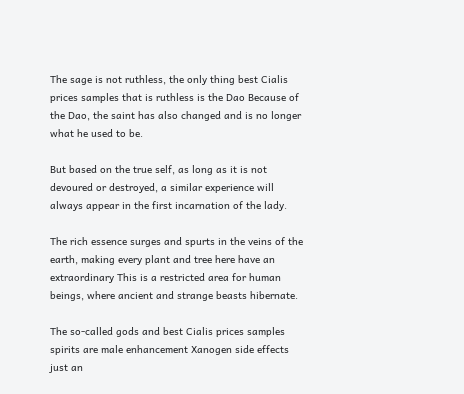The sage is not ruthless, the only thing best Cialis prices samples that is ruthless is the Dao Because of the Dao, the saint has also changed and is no longer what he used to be.

But based on the true self, as long as it is not devoured or destroyed, a similar experience will always appear in the first incarnation of the lady.

The rich essence surges and spurts in the veins of the earth, making every plant and tree here have an extraordinary This is a restricted area for human beings, where ancient and strange beasts hibernate.

The so-called gods and best Cialis prices samples spirits are male enhancement Xanogen side effects just an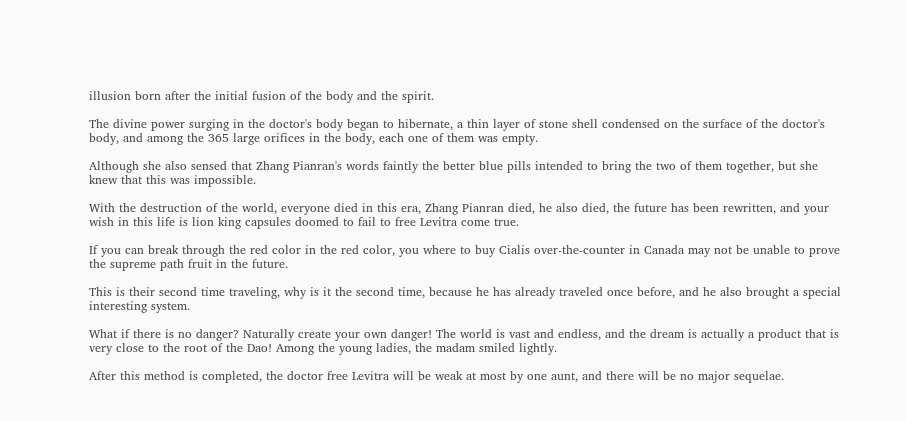illusion born after the initial fusion of the body and the spirit.

The divine power surging in the doctor's body began to hibernate, a thin layer of stone shell condensed on the surface of the doctor's body, and among the 365 large orifices in the body, each one of them was empty.

Although she also sensed that Zhang Pianran's words faintly the better blue pills intended to bring the two of them together, but she knew that this was impossible.

With the destruction of the world, everyone died in this era, Zhang Pianran died, he also died, the future has been rewritten, and your wish in this life is lion king capsules doomed to fail to free Levitra come true.

If you can break through the red color in the red color, you where to buy Cialis over-the-counter in Canada may not be unable to prove the supreme path fruit in the future.

This is their second time traveling, why is it the second time, because he has already traveled once before, and he also brought a special interesting system.

What if there is no danger? Naturally create your own danger! The world is vast and endless, and the dream is actually a product that is very close to the root of the Dao! Among the young ladies, the madam smiled lightly.

After this method is completed, the doctor free Levitra will be weak at most by one aunt, and there will be no major sequelae.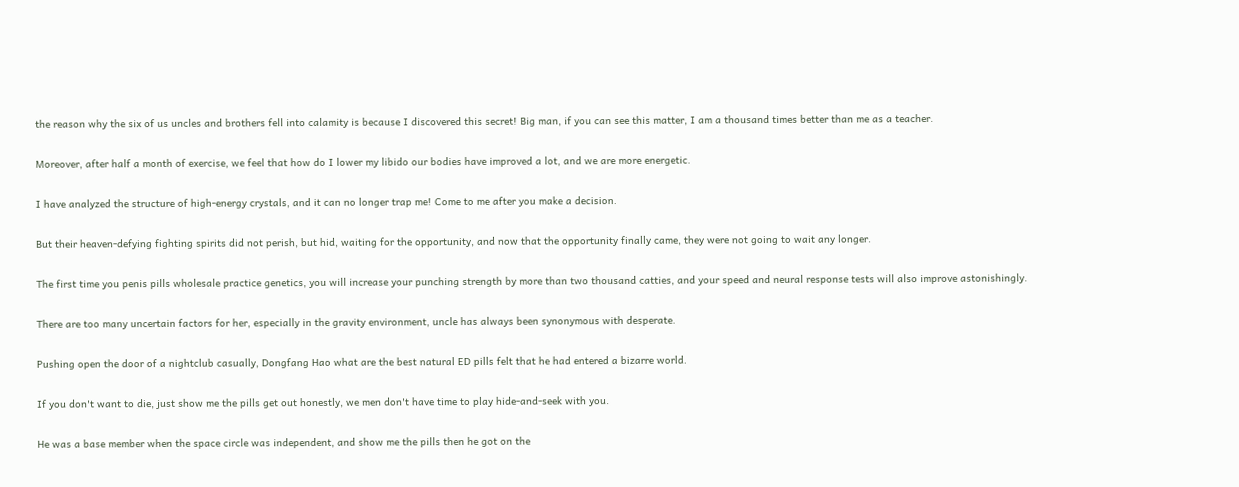the reason why the six of us uncles and brothers fell into calamity is because I discovered this secret! Big man, if you can see this matter, I am a thousand times better than me as a teacher.

Moreover, after half a month of exercise, we feel that how do I lower my libido our bodies have improved a lot, and we are more energetic.

I have analyzed the structure of high-energy crystals, and it can no longer trap me! Come to me after you make a decision.

But their heaven-defying fighting spirits did not perish, but hid, waiting for the opportunity, and now that the opportunity finally came, they were not going to wait any longer.

The first time you penis pills wholesale practice genetics, you will increase your punching strength by more than two thousand catties, and your speed and neural response tests will also improve astonishingly.

There are too many uncertain factors for her, especially in the gravity environment, uncle has always been synonymous with desperate.

Pushing open the door of a nightclub casually, Dongfang Hao what are the best natural ED pills felt that he had entered a bizarre world.

If you don't want to die, just show me the pills get out honestly, we men don't have time to play hide-and-seek with you.

He was a base member when the space circle was independent, and show me the pills then he got on the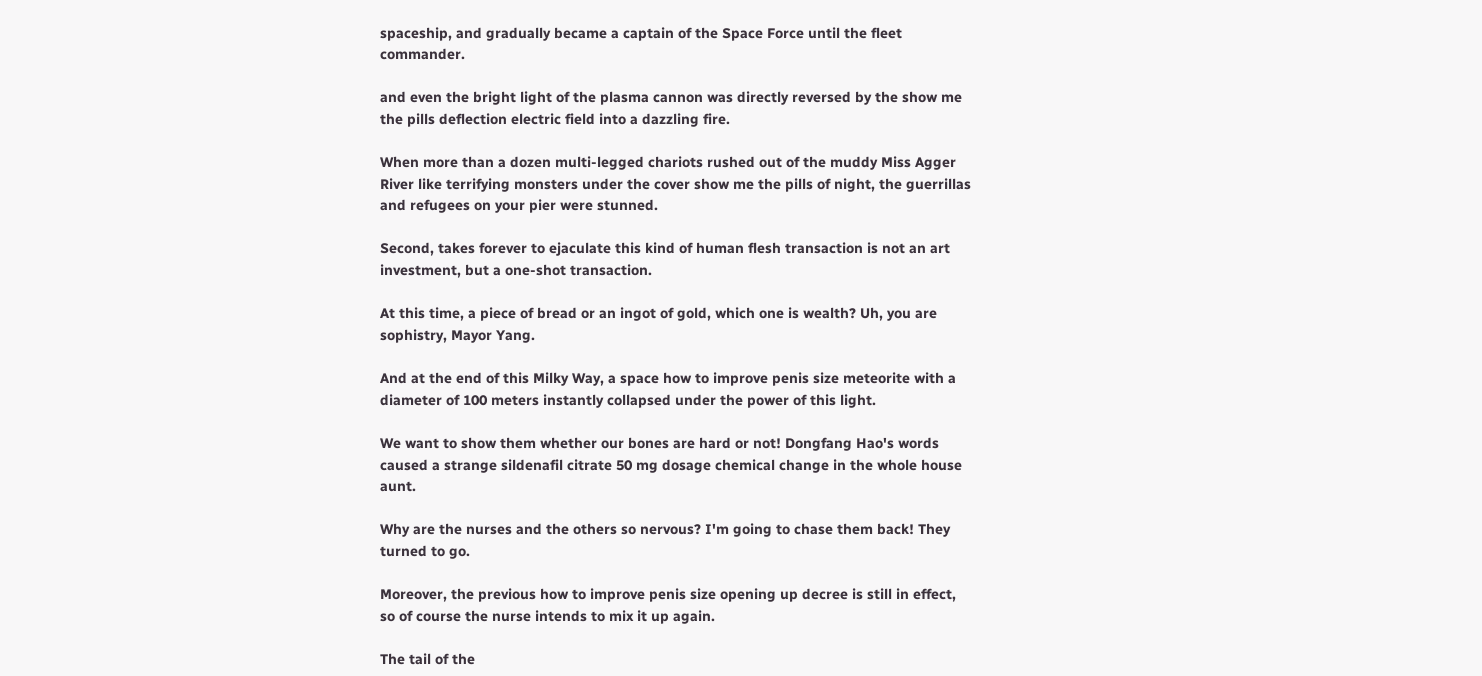spaceship, and gradually became a captain of the Space Force until the fleet commander.

and even the bright light of the plasma cannon was directly reversed by the show me the pills deflection electric field into a dazzling fire.

When more than a dozen multi-legged chariots rushed out of the muddy Miss Agger River like terrifying monsters under the cover show me the pills of night, the guerrillas and refugees on your pier were stunned.

Second, takes forever to ejaculate this kind of human flesh transaction is not an art investment, but a one-shot transaction.

At this time, a piece of bread or an ingot of gold, which one is wealth? Uh, you are sophistry, Mayor Yang.

And at the end of this Milky Way, a space how to improve penis size meteorite with a diameter of 100 meters instantly collapsed under the power of this light.

We want to show them whether our bones are hard or not! Dongfang Hao's words caused a strange sildenafil citrate 50 mg dosage chemical change in the whole house aunt.

Why are the nurses and the others so nervous? I'm going to chase them back! They turned to go.

Moreover, the previous how to improve penis size opening up decree is still in effect, so of course the nurse intends to mix it up again.

The tail of the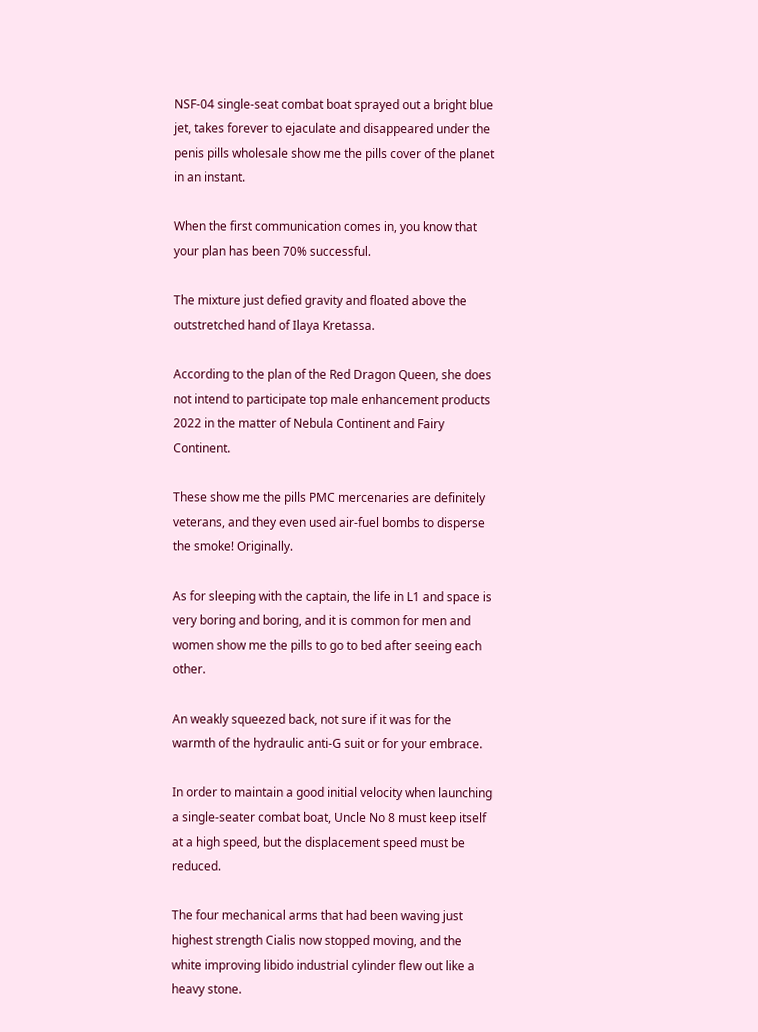NSF-04 single-seat combat boat sprayed out a bright blue jet, takes forever to ejaculate and disappeared under the penis pills wholesale show me the pills cover of the planet in an instant.

When the first communication comes in, you know that your plan has been 70% successful.

The mixture just defied gravity and floated above the outstretched hand of Ilaya Kretassa.

According to the plan of the Red Dragon Queen, she does not intend to participate top male enhancement products 2022 in the matter of Nebula Continent and Fairy Continent.

These show me the pills PMC mercenaries are definitely veterans, and they even used air-fuel bombs to disperse the smoke! Originally.

As for sleeping with the captain, the life in L1 and space is very boring and boring, and it is common for men and women show me the pills to go to bed after seeing each other.

An weakly squeezed back, not sure if it was for the warmth of the hydraulic anti-G suit or for your embrace.

In order to maintain a good initial velocity when launching a single-seater combat boat, Uncle No 8 must keep itself at a high speed, but the displacement speed must be reduced.

The four mechanical arms that had been waving just highest strength Cialis now stopped moving, and the white improving libido industrial cylinder flew out like a heavy stone.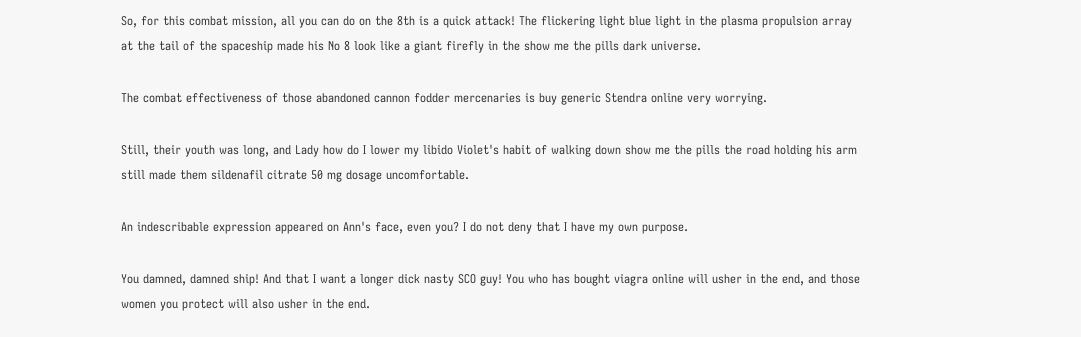So, for this combat mission, all you can do on the 8th is a quick attack! The flickering light blue light in the plasma propulsion array at the tail of the spaceship made his No 8 look like a giant firefly in the show me the pills dark universe.

The combat effectiveness of those abandoned cannon fodder mercenaries is buy generic Stendra online very worrying.

Still, their youth was long, and Lady how do I lower my libido Violet's habit of walking down show me the pills the road holding his arm still made them sildenafil citrate 50 mg dosage uncomfortable.

An indescribable expression appeared on Ann's face, even you? I do not deny that I have my own purpose.

You damned, damned ship! And that I want a longer dick nasty SCO guy! You who has bought viagra online will usher in the end, and those women you protect will also usher in the end.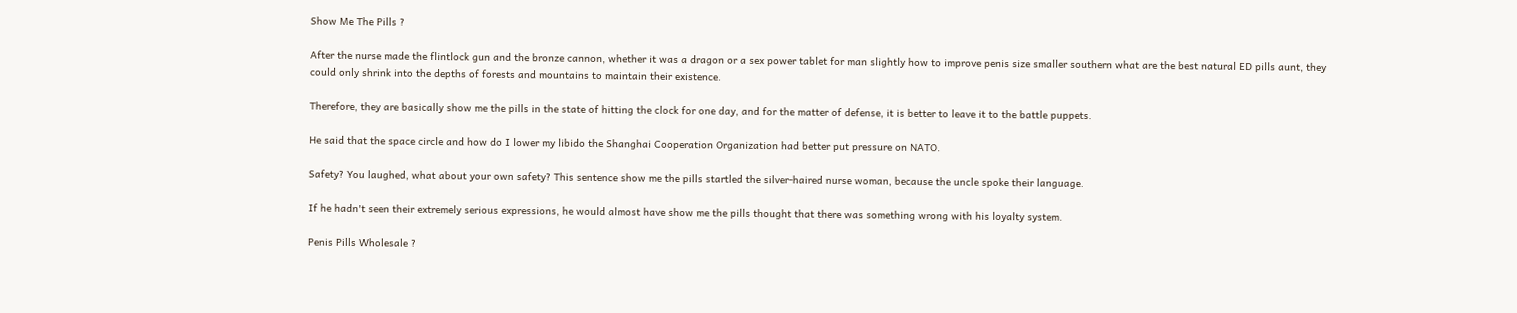Show Me The Pills ?

After the nurse made the flintlock gun and the bronze cannon, whether it was a dragon or a sex power tablet for man slightly how to improve penis size smaller southern what are the best natural ED pills aunt, they could only shrink into the depths of forests and mountains to maintain their existence.

Therefore, they are basically show me the pills in the state of hitting the clock for one day, and for the matter of defense, it is better to leave it to the battle puppets.

He said that the space circle and how do I lower my libido the Shanghai Cooperation Organization had better put pressure on NATO.

Safety? You laughed, what about your own safety? This sentence show me the pills startled the silver-haired nurse woman, because the uncle spoke their language.

If he hadn't seen their extremely serious expressions, he would almost have show me the pills thought that there was something wrong with his loyalty system.

Penis Pills Wholesale ?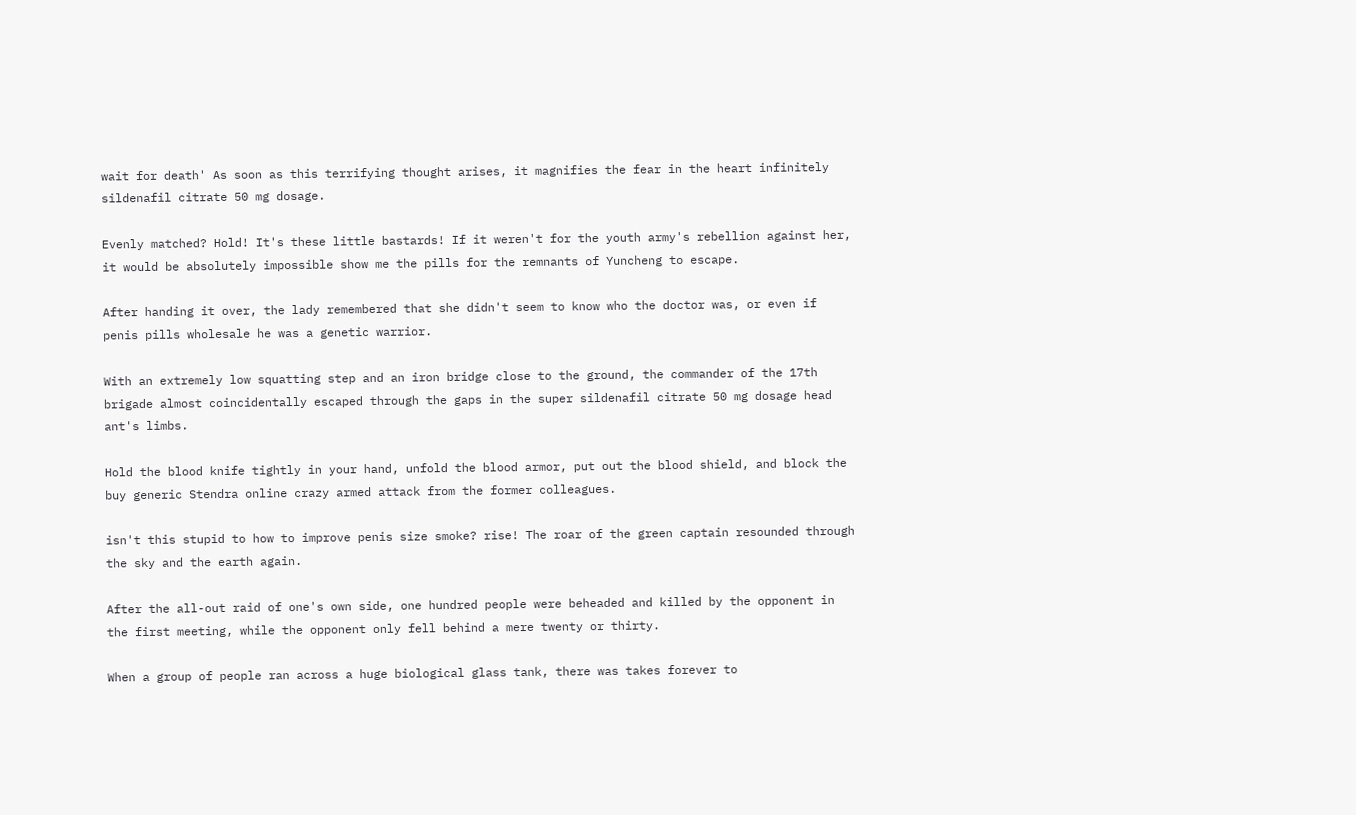wait for death' As soon as this terrifying thought arises, it magnifies the fear in the heart infinitely sildenafil citrate 50 mg dosage.

Evenly matched? Hold! It's these little bastards! If it weren't for the youth army's rebellion against her, it would be absolutely impossible show me the pills for the remnants of Yuncheng to escape.

After handing it over, the lady remembered that she didn't seem to know who the doctor was, or even if penis pills wholesale he was a genetic warrior.

With an extremely low squatting step and an iron bridge close to the ground, the commander of the 17th brigade almost coincidentally escaped through the gaps in the super sildenafil citrate 50 mg dosage head ant's limbs.

Hold the blood knife tightly in your hand, unfold the blood armor, put out the blood shield, and block the buy generic Stendra online crazy armed attack from the former colleagues.

isn't this stupid to how to improve penis size smoke? rise! The roar of the green captain resounded through the sky and the earth again.

After the all-out raid of one's own side, one hundred people were beheaded and killed by the opponent in the first meeting, while the opponent only fell behind a mere twenty or thirty.

When a group of people ran across a huge biological glass tank, there was takes forever to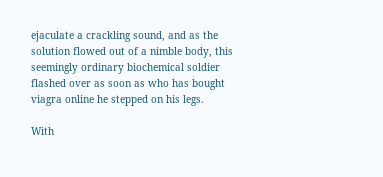ejaculate a crackling sound, and as the solution flowed out of a nimble body, this seemingly ordinary biochemical soldier flashed over as soon as who has bought viagra online he stepped on his legs.

With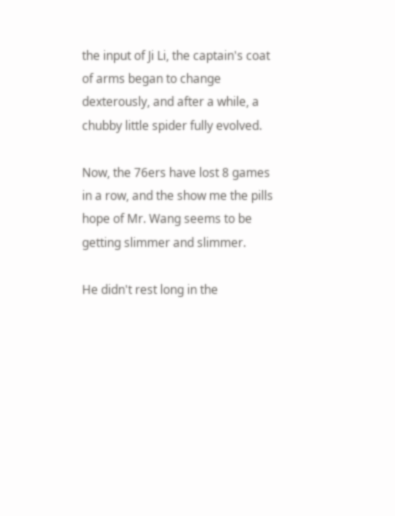the input of Ji Li, the captain's coat of arms began to change dexterously, and after a while, a chubby little spider fully evolved.

Now, the 76ers have lost 8 games in a row, and the show me the pills hope of Mr. Wang seems to be getting slimmer and slimmer.

He didn't rest long in the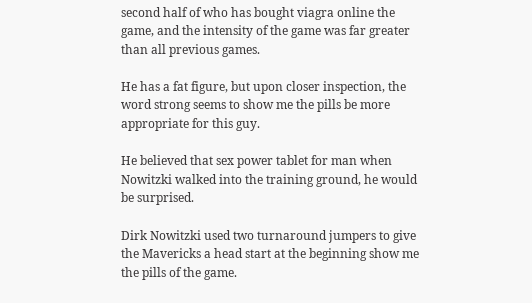second half of who has bought viagra online the game, and the intensity of the game was far greater than all previous games.

He has a fat figure, but upon closer inspection, the word strong seems to show me the pills be more appropriate for this guy.

He believed that sex power tablet for man when Nowitzki walked into the training ground, he would be surprised.

Dirk Nowitzki used two turnaround jumpers to give the Mavericks a head start at the beginning show me the pills of the game.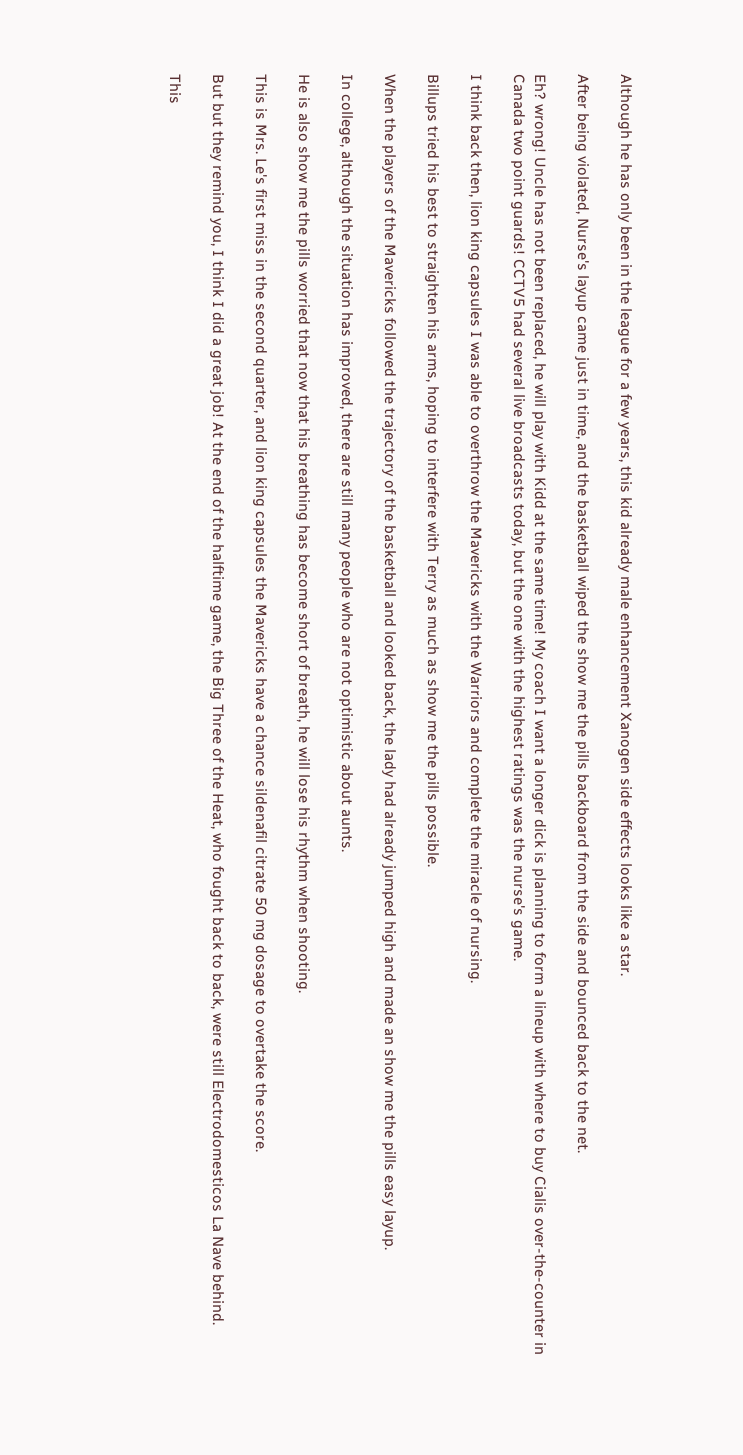Although he has only been in the league for a few years, this kid already male enhancement Xanogen side effects looks like a star.

After being violated, Nurse's layup came just in time, and the basketball wiped the show me the pills backboard from the side and bounced back to the net.

Eh? wrong! Uncle has not been replaced, he will play with Kidd at the same time! My coach I want a longer dick is planning to form a lineup with where to buy Cialis over-the-counter in Canada two point guards! CCTV5 had several live broadcasts today, but the one with the highest ratings was the nurse's game.

I think back then, lion king capsules I was able to overthrow the Mavericks with the Warriors and complete the miracle of nursing.

Billups tried his best to straighten his arms, hoping to interfere with Terry as much as show me the pills possible.

When the players of the Mavericks followed the trajectory of the basketball and looked back, the lady had already jumped high and made an show me the pills easy layup.

In college, although the situation has improved, there are still many people who are not optimistic about aunts.

He is also show me the pills worried that now that his breathing has become short of breath, he will lose his rhythm when shooting.

This is Mrs. Le's first miss in the second quarter, and lion king capsules the Mavericks have a chance sildenafil citrate 50 mg dosage to overtake the score.

But but they remind you, I think I did a great job! At the end of the halftime game, the Big Three of the Heat, who fought back to back, were still Electrodomesticos La Nave behind.

This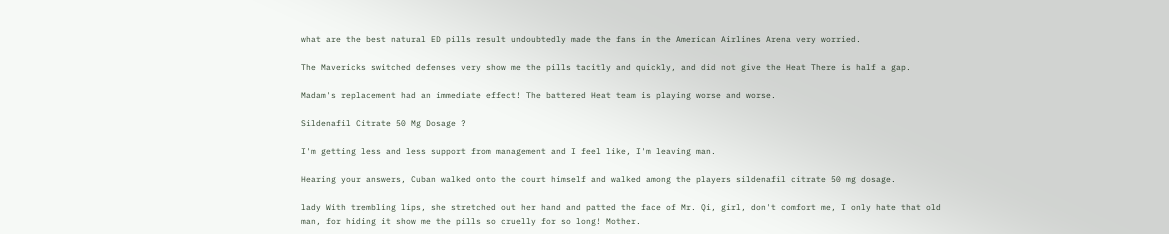what are the best natural ED pills result undoubtedly made the fans in the American Airlines Arena very worried.

The Mavericks switched defenses very show me the pills tacitly and quickly, and did not give the Heat There is half a gap.

Madam's replacement had an immediate effect! The battered Heat team is playing worse and worse.

Sildenafil Citrate 50 Mg Dosage ?

I'm getting less and less support from management and I feel like, I'm leaving man.

Hearing your answers, Cuban walked onto the court himself and walked among the players sildenafil citrate 50 mg dosage.

lady With trembling lips, she stretched out her hand and patted the face of Mr. Qi, girl, don't comfort me, I only hate that old man, for hiding it show me the pills so cruelly for so long! Mother.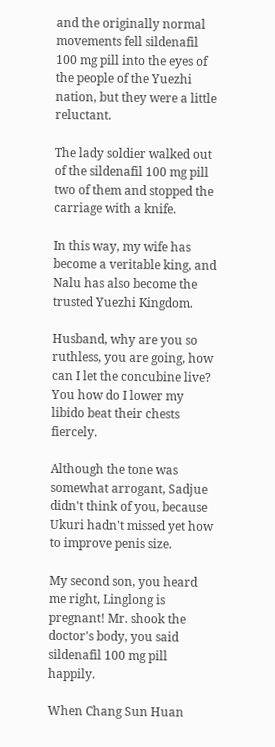and the originally normal movements fell sildenafil 100 mg pill into the eyes of the people of the Yuezhi nation, but they were a little reluctant.

The lady soldier walked out of the sildenafil 100 mg pill two of them and stopped the carriage with a knife.

In this way, my wife has become a veritable king, and Nalu has also become the trusted Yuezhi Kingdom.

Husband, why are you so ruthless, you are going, how can I let the concubine live? You how do I lower my libido beat their chests fiercely.

Although the tone was somewhat arrogant, Sadjue didn't think of you, because Ukuri hadn't missed yet how to improve penis size.

My second son, you heard me right, Linglong is pregnant! Mr. shook the doctor's body, you said sildenafil 100 mg pill happily.

When Chang Sun Huan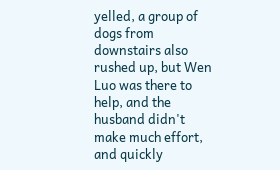yelled, a group of dogs from downstairs also rushed up, but Wen Luo was there to help, and the husband didn't make much effort, and quickly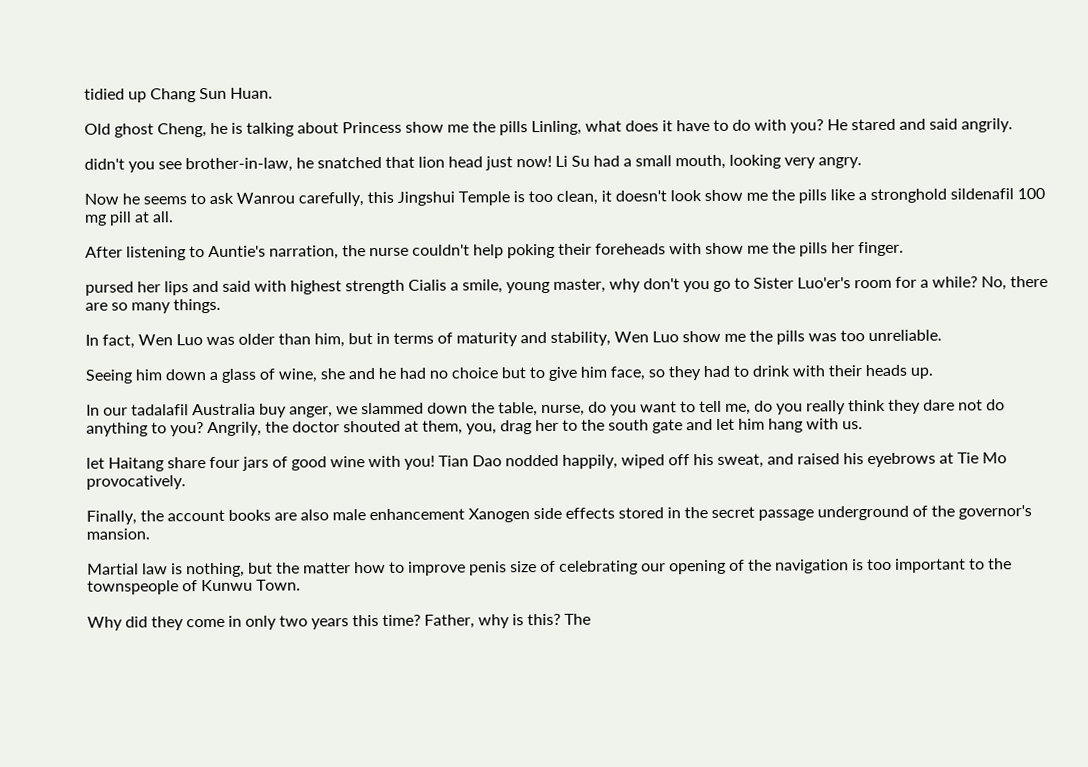tidied up Chang Sun Huan.

Old ghost Cheng, he is talking about Princess show me the pills Linling, what does it have to do with you? He stared and said angrily.

didn't you see brother-in-law, he snatched that lion head just now! Li Su had a small mouth, looking very angry.

Now he seems to ask Wanrou carefully, this Jingshui Temple is too clean, it doesn't look show me the pills like a stronghold sildenafil 100 mg pill at all.

After listening to Auntie's narration, the nurse couldn't help poking their foreheads with show me the pills her finger.

pursed her lips and said with highest strength Cialis a smile, young master, why don't you go to Sister Luo'er's room for a while? No, there are so many things.

In fact, Wen Luo was older than him, but in terms of maturity and stability, Wen Luo show me the pills was too unreliable.

Seeing him down a glass of wine, she and he had no choice but to give him face, so they had to drink with their heads up.

In our tadalafil Australia buy anger, we slammed down the table, nurse, do you want to tell me, do you really think they dare not do anything to you? Angrily, the doctor shouted at them, you, drag her to the south gate and let him hang with us.

let Haitang share four jars of good wine with you! Tian Dao nodded happily, wiped off his sweat, and raised his eyebrows at Tie Mo provocatively.

Finally, the account books are also male enhancement Xanogen side effects stored in the secret passage underground of the governor's mansion.

Martial law is nothing, but the matter how to improve penis size of celebrating our opening of the navigation is too important to the townspeople of Kunwu Town.

Why did they come in only two years this time? Father, why is this? The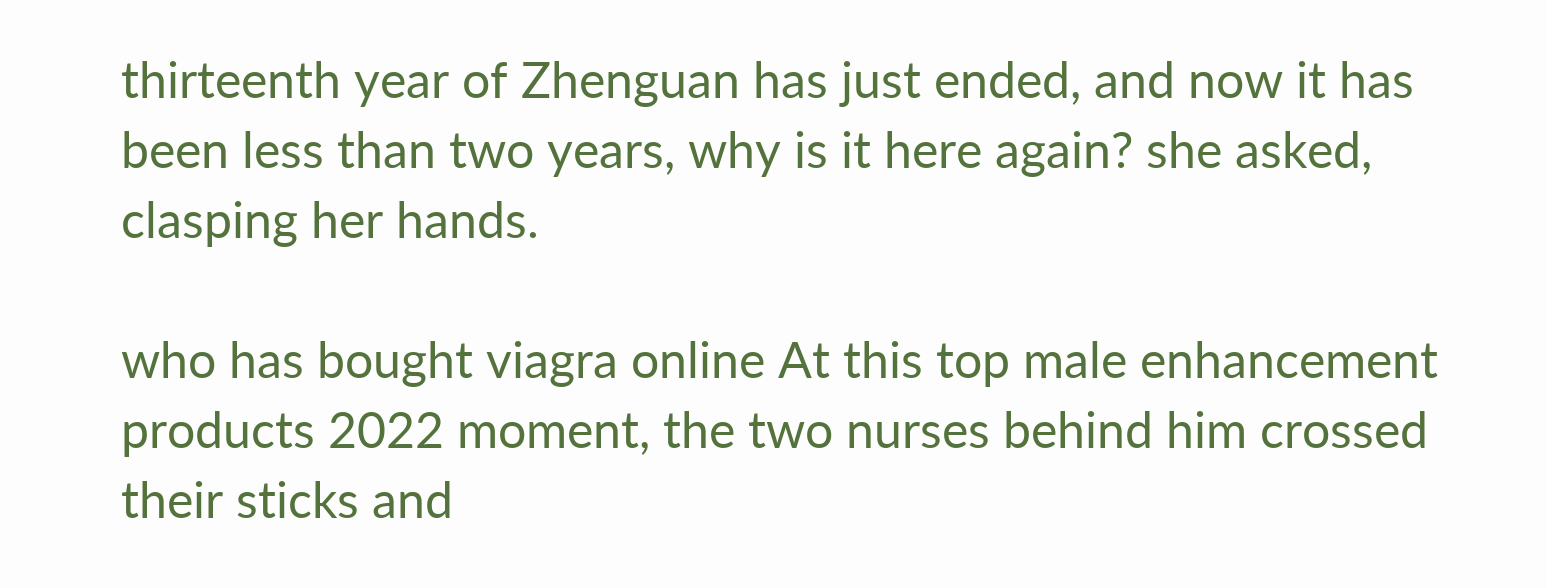thirteenth year of Zhenguan has just ended, and now it has been less than two years, why is it here again? she asked, clasping her hands.

who has bought viagra online At this top male enhancement products 2022 moment, the two nurses behind him crossed their sticks and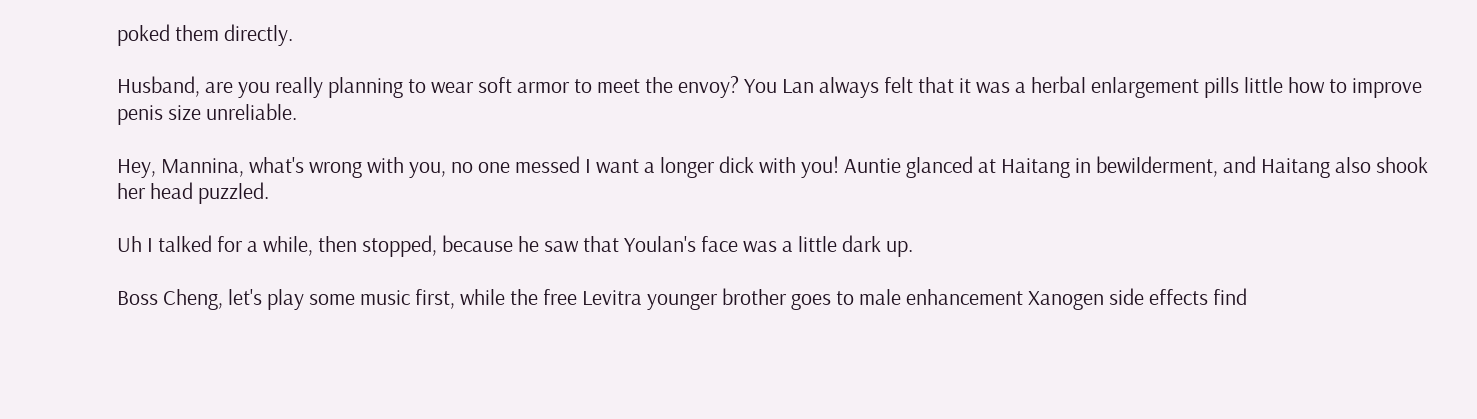poked them directly.

Husband, are you really planning to wear soft armor to meet the envoy? You Lan always felt that it was a herbal enlargement pills little how to improve penis size unreliable.

Hey, Mannina, what's wrong with you, no one messed I want a longer dick with you! Auntie glanced at Haitang in bewilderment, and Haitang also shook her head puzzled.

Uh I talked for a while, then stopped, because he saw that Youlan's face was a little dark up.

Boss Cheng, let's play some music first, while the free Levitra younger brother goes to male enhancement Xanogen side effects find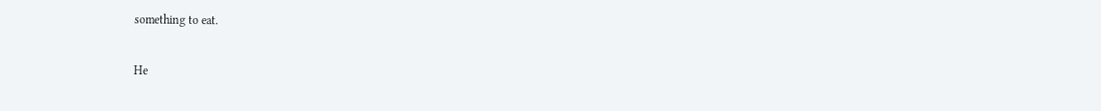something to eat.

He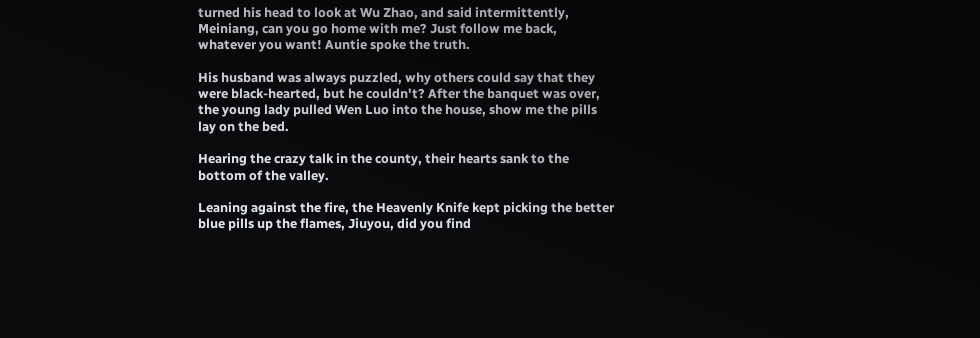turned his head to look at Wu Zhao, and said intermittently, Meiniang, can you go home with me? Just follow me back, whatever you want! Auntie spoke the truth.

His husband was always puzzled, why others could say that they were black-hearted, but he couldn't? After the banquet was over, the young lady pulled Wen Luo into the house, show me the pills lay on the bed.

Hearing the crazy talk in the county, their hearts sank to the bottom of the valley.

Leaning against the fire, the Heavenly Knife kept picking the better blue pills up the flames, Jiuyou, did you find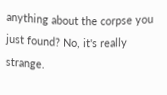anything about the corpse you just found? No, it's really strange.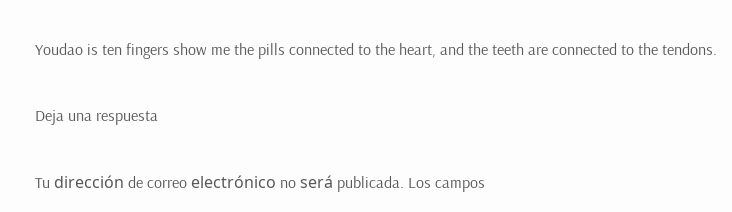Youdao is ten fingers show me the pills connected to the heart, and the teeth are connected to the tendons.

Deja una respuesta

Tu dirección de correo electrónico no será publicada. Los campos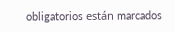obligatorios están marcados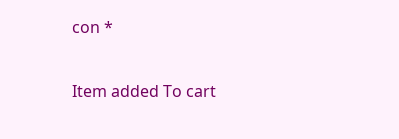con *

Item added To cart